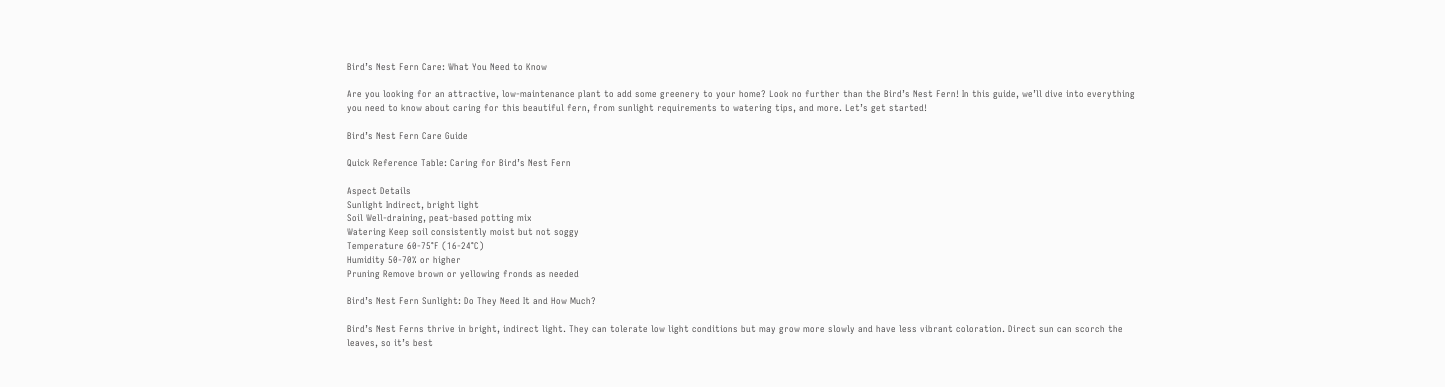Bird’s Nest Fern Care: What You Need to Know

Are you looking for an attractive, low-maintenance plant to add some greenery to your home? Look no further than the Bird’s Nest Fern! In this guide, we’ll dive into everything you need to know about caring for this beautiful fern, from sunlight requirements to watering tips, and more. Let’s get started!

Bird’s Nest Fern Care Guide

Quick Reference Table: Caring for Bird’s Nest Fern

Aspect Details
Sunlight Indirect, bright light
Soil Well-draining, peat-based potting mix
Watering Keep soil consistently moist but not soggy
Temperature 60-75°F (16-24°C)
Humidity 50-70% or higher
Pruning Remove brown or yellowing fronds as needed

Bird’s Nest Fern Sunlight: Do They Need It and How Much?

Bird’s Nest Ferns thrive in bright, indirect light. They can tolerate low light conditions but may grow more slowly and have less vibrant coloration. Direct sun can scorch the leaves, so it’s best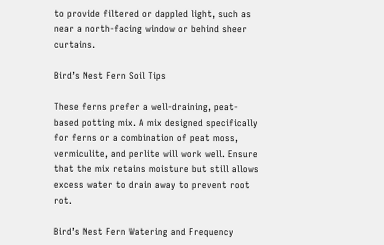to provide filtered or dappled light, such as near a north-facing window or behind sheer curtains.

Bird’s Nest Fern Soil Tips

These ferns prefer a well-draining, peat-based potting mix. A mix designed specifically for ferns or a combination of peat moss, vermiculite, and perlite will work well. Ensure that the mix retains moisture but still allows excess water to drain away to prevent root rot.

Bird’s Nest Fern Watering and Frequency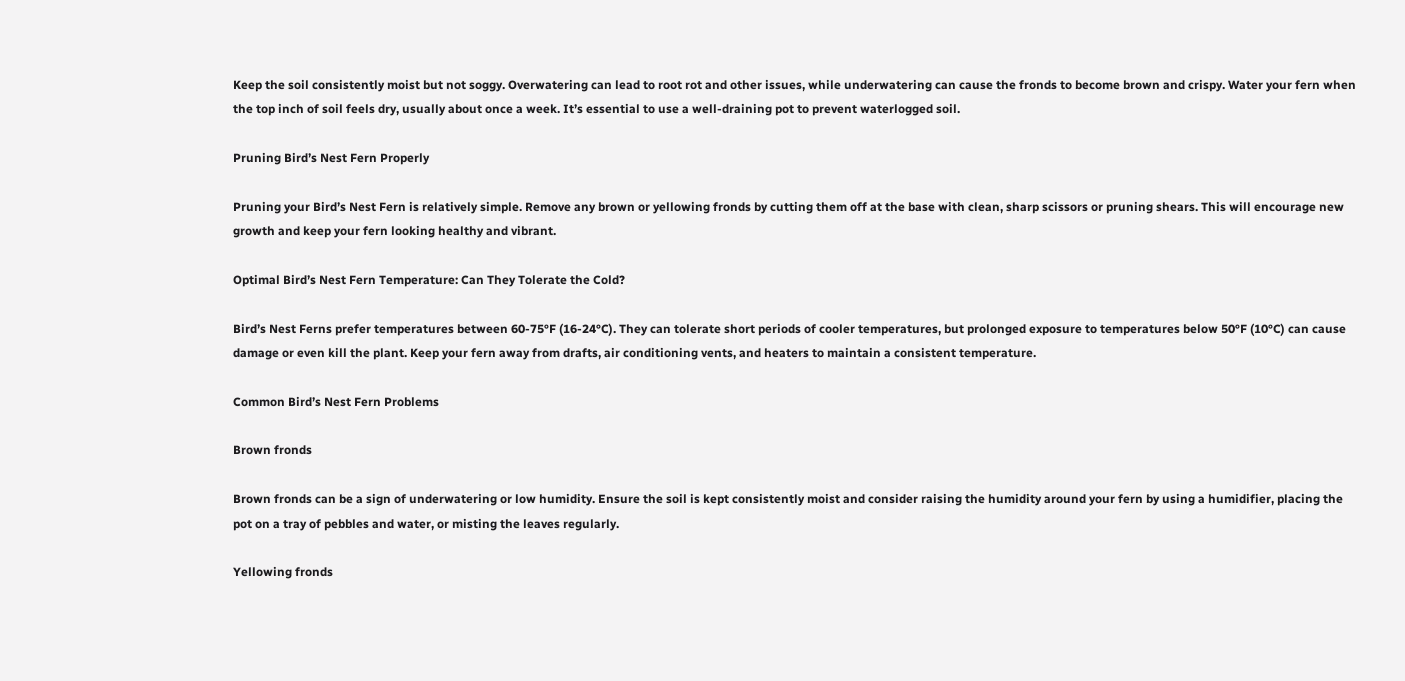Keep the soil consistently moist but not soggy. Overwatering can lead to root rot and other issues, while underwatering can cause the fronds to become brown and crispy. Water your fern when the top inch of soil feels dry, usually about once a week. It’s essential to use a well-draining pot to prevent waterlogged soil.

Pruning Bird’s Nest Fern Properly

Pruning your Bird’s Nest Fern is relatively simple. Remove any brown or yellowing fronds by cutting them off at the base with clean, sharp scissors or pruning shears. This will encourage new growth and keep your fern looking healthy and vibrant.

Optimal Bird’s Nest Fern Temperature: Can They Tolerate the Cold?

Bird’s Nest Ferns prefer temperatures between 60-75°F (16-24°C). They can tolerate short periods of cooler temperatures, but prolonged exposure to temperatures below 50°F (10°C) can cause damage or even kill the plant. Keep your fern away from drafts, air conditioning vents, and heaters to maintain a consistent temperature.

Common Bird’s Nest Fern Problems

Brown fronds

Brown fronds can be a sign of underwatering or low humidity. Ensure the soil is kept consistently moist and consider raising the humidity around your fern by using a humidifier, placing the pot on a tray of pebbles and water, or misting the leaves regularly.

Yellowing fronds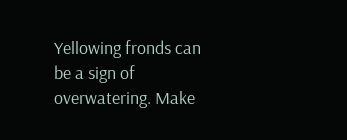Yellowing fronds can be a sign of overwatering. Make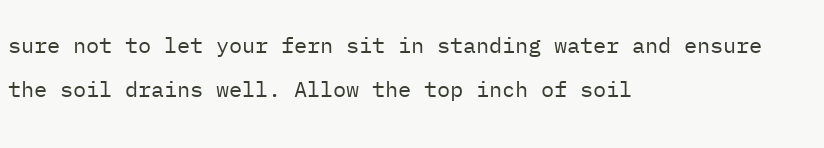sure not to let your fern sit in standing water and ensure the soil drains well. Allow the top inch of soil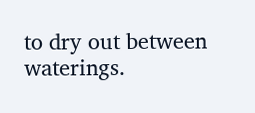to dry out between waterings.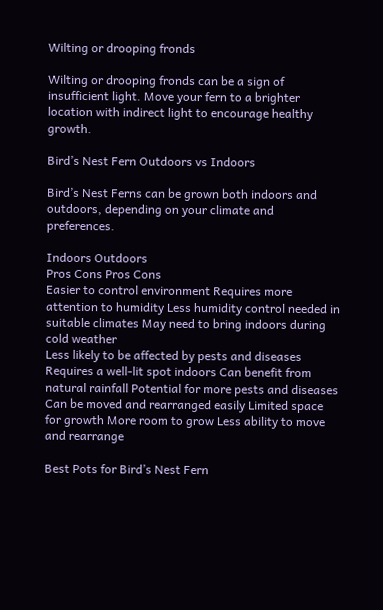Wilting or drooping fronds

Wilting or drooping fronds can be a sign of insufficient light. Move your fern to a brighter location with indirect light to encourage healthy growth.

Bird’s Nest Fern Outdoors vs Indoors

Bird’s Nest Ferns can be grown both indoors and outdoors, depending on your climate and preferences.

Indoors Outdoors
Pros Cons Pros Cons
Easier to control environment Requires more attention to humidity Less humidity control needed in suitable climates May need to bring indoors during cold weather
Less likely to be affected by pests and diseases Requires a well-lit spot indoors Can benefit from natural rainfall Potential for more pests and diseases
Can be moved and rearranged easily Limited space for growth More room to grow Less ability to move and rearrange

Best Pots for Bird’s Nest Fern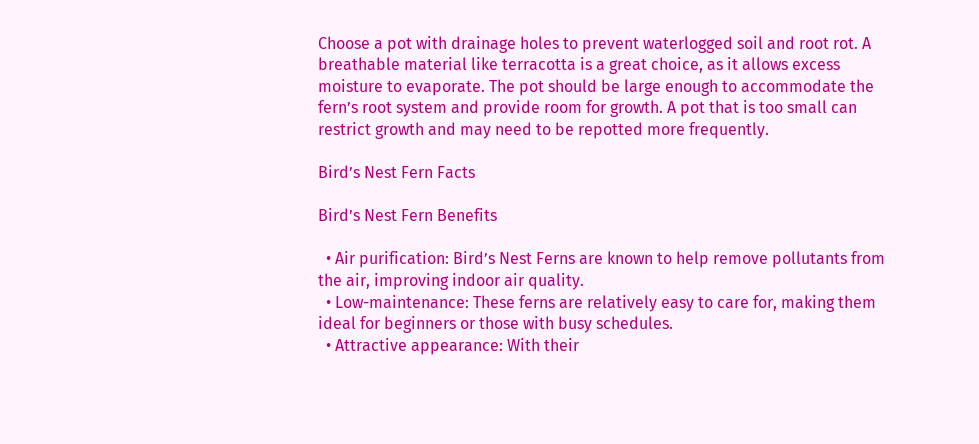Choose a pot with drainage holes to prevent waterlogged soil and root rot. A breathable material like terracotta is a great choice, as it allows excess moisture to evaporate. The pot should be large enough to accommodate the fern’s root system and provide room for growth. A pot that is too small can restrict growth and may need to be repotted more frequently.

Bird’s Nest Fern Facts

Bird’s Nest Fern Benefits

  • Air purification: Bird’s Nest Ferns are known to help remove pollutants from the air, improving indoor air quality.
  • Low-maintenance: These ferns are relatively easy to care for, making them ideal for beginners or those with busy schedules.
  • Attractive appearance: With their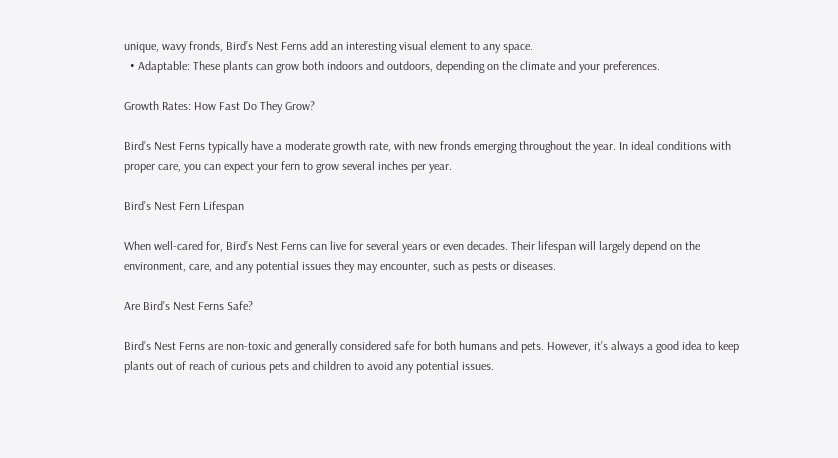unique, wavy fronds, Bird’s Nest Ferns add an interesting visual element to any space.
  • Adaptable: These plants can grow both indoors and outdoors, depending on the climate and your preferences.

Growth Rates: How Fast Do They Grow?

Bird’s Nest Ferns typically have a moderate growth rate, with new fronds emerging throughout the year. In ideal conditions with proper care, you can expect your fern to grow several inches per year.

Bird’s Nest Fern Lifespan

When well-cared for, Bird’s Nest Ferns can live for several years or even decades. Their lifespan will largely depend on the environment, care, and any potential issues they may encounter, such as pests or diseases.

Are Bird’s Nest Ferns Safe?

Bird’s Nest Ferns are non-toxic and generally considered safe for both humans and pets. However, it’s always a good idea to keep plants out of reach of curious pets and children to avoid any potential issues.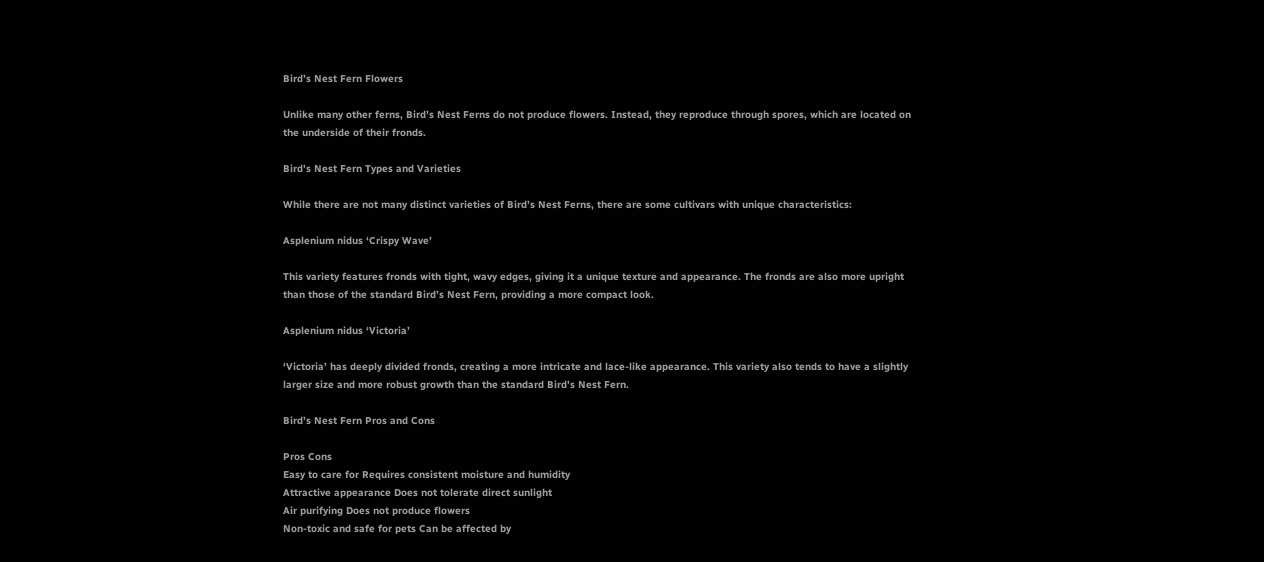Bird’s Nest Fern Flowers

Unlike many other ferns, Bird’s Nest Ferns do not produce flowers. Instead, they reproduce through spores, which are located on the underside of their fronds.

Bird’s Nest Fern Types and Varieties

While there are not many distinct varieties of Bird’s Nest Ferns, there are some cultivars with unique characteristics:

Asplenium nidus ‘Crispy Wave’

This variety features fronds with tight, wavy edges, giving it a unique texture and appearance. The fronds are also more upright than those of the standard Bird’s Nest Fern, providing a more compact look.

Asplenium nidus ‘Victoria’

‘Victoria’ has deeply divided fronds, creating a more intricate and lace-like appearance. This variety also tends to have a slightly larger size and more robust growth than the standard Bird’s Nest Fern.

Bird’s Nest Fern Pros and Cons

Pros Cons
Easy to care for Requires consistent moisture and humidity
Attractive appearance Does not tolerate direct sunlight
Air purifying Does not produce flowers
Non-toxic and safe for pets Can be affected by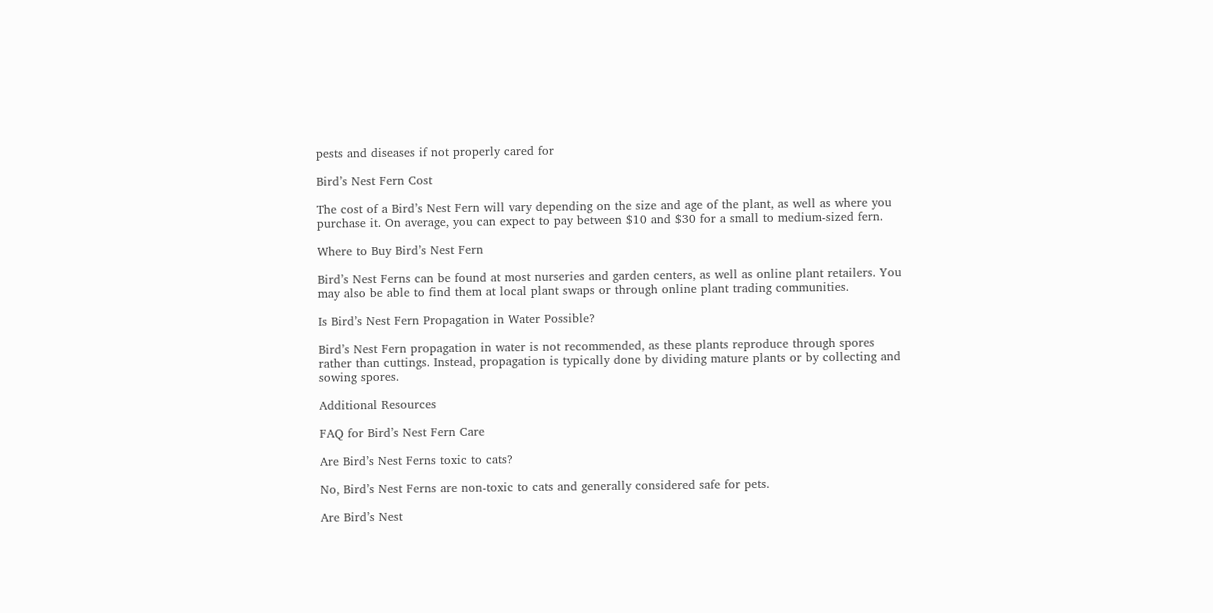pests and diseases if not properly cared for

Bird’s Nest Fern Cost

The cost of a Bird’s Nest Fern will vary depending on the size and age of the plant, as well as where you purchase it. On average, you can expect to pay between $10 and $30 for a small to medium-sized fern.

Where to Buy Bird’s Nest Fern

Bird’s Nest Ferns can be found at most nurseries and garden centers, as well as online plant retailers. You may also be able to find them at local plant swaps or through online plant trading communities.

Is Bird’s Nest Fern Propagation in Water Possible?

Bird’s Nest Fern propagation in water is not recommended, as these plants reproduce through spores rather than cuttings. Instead, propagation is typically done by dividing mature plants or by collecting and sowing spores.

Additional Resources

FAQ for Bird’s Nest Fern Care

Are Bird’s Nest Ferns toxic to cats?

No, Bird’s Nest Ferns are non-toxic to cats and generally considered safe for pets.

Are Bird’s Nest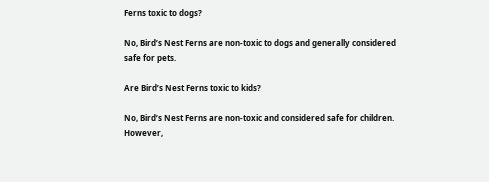Ferns toxic to dogs?

No, Bird’s Nest Ferns are non-toxic to dogs and generally considered safe for pets.

Are Bird’s Nest Ferns toxic to kids?

No, Bird’s Nest Ferns are non-toxic and considered safe for children. However,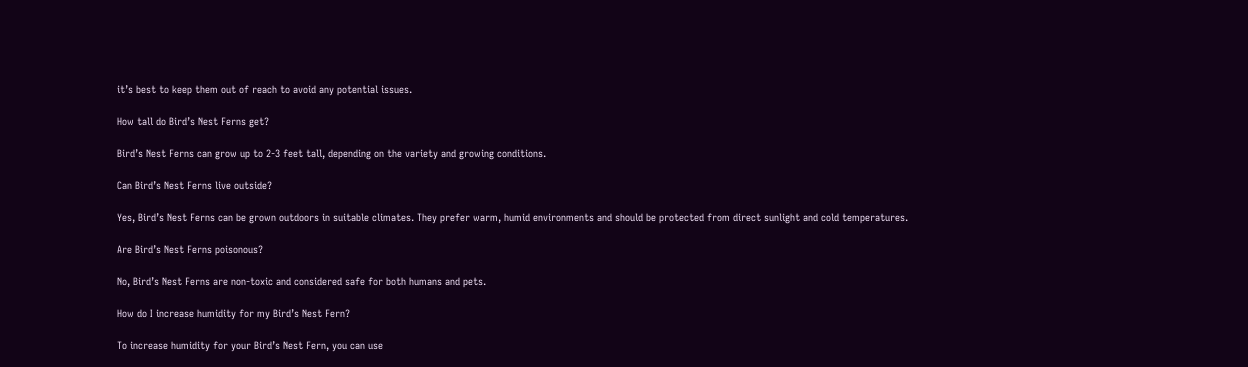it’s best to keep them out of reach to avoid any potential issues.

How tall do Bird’s Nest Ferns get?

Bird’s Nest Ferns can grow up to 2-3 feet tall, depending on the variety and growing conditions.

Can Bird’s Nest Ferns live outside?

Yes, Bird’s Nest Ferns can be grown outdoors in suitable climates. They prefer warm, humid environments and should be protected from direct sunlight and cold temperatures.

Are Bird’s Nest Ferns poisonous?

No, Bird’s Nest Ferns are non-toxic and considered safe for both humans and pets.

How do I increase humidity for my Bird’s Nest Fern?

To increase humidity for your Bird’s Nest Fern, you can use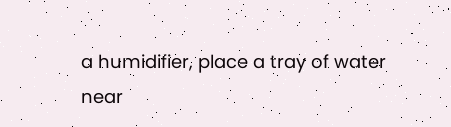a humidifier, place a tray of water near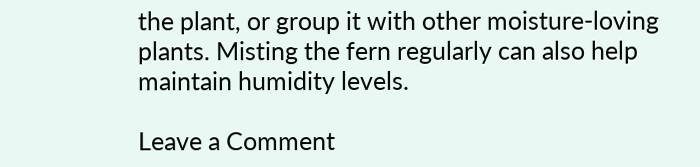the plant, or group it with other moisture-loving plants. Misting the fern regularly can also help maintain humidity levels.

Leave a Comment